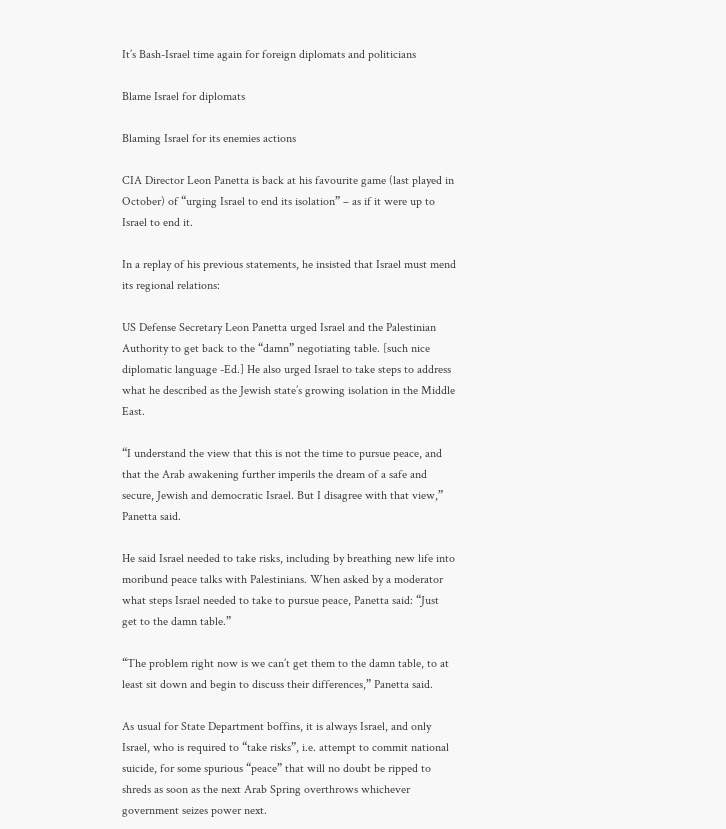It’s Bash-Israel time again for foreign diplomats and politicians

Blame Israel for diplomats

Blaming Israel for its enemies actions

CIA Director Leon Panetta is back at his favourite game (last played in October) of “urging Israel to end its isolation” – as if it were up to Israel to end it.

In a replay of his previous statements, he insisted that Israel must mend its regional relations:

US Defense Secretary Leon Panetta urged Israel and the Palestinian Authority to get back to the “damn” negotiating table. [such nice diplomatic language -Ed.] He also urged Israel to take steps to address what he described as the Jewish state’s growing isolation in the Middle East.

“I understand the view that this is not the time to pursue peace, and that the Arab awakening further imperils the dream of a safe and secure, Jewish and democratic Israel. But I disagree with that view,” Panetta said.

He said Israel needed to take risks, including by breathing new life into moribund peace talks with Palestinians. When asked by a moderator what steps Israel needed to take to pursue peace, Panetta said: “Just get to the damn table.”

“The problem right now is we can’t get them to the damn table, to at least sit down and begin to discuss their differences,” Panetta said.

As usual for State Department boffins, it is always Israel, and only Israel, who is required to “take risks”, i.e. attempt to commit national suicide, for some spurious “peace” that will no doubt be ripped to shreds as soon as the next Arab Spring overthrows whichever government seizes power next.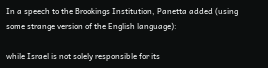In a speech to the Brookings Institution, Panetta added (using some strange version of the English language):

while Israel is not solely responsible for its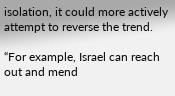isolation, it could more actively attempt to reverse the trend.

“For example, Israel can reach out and mend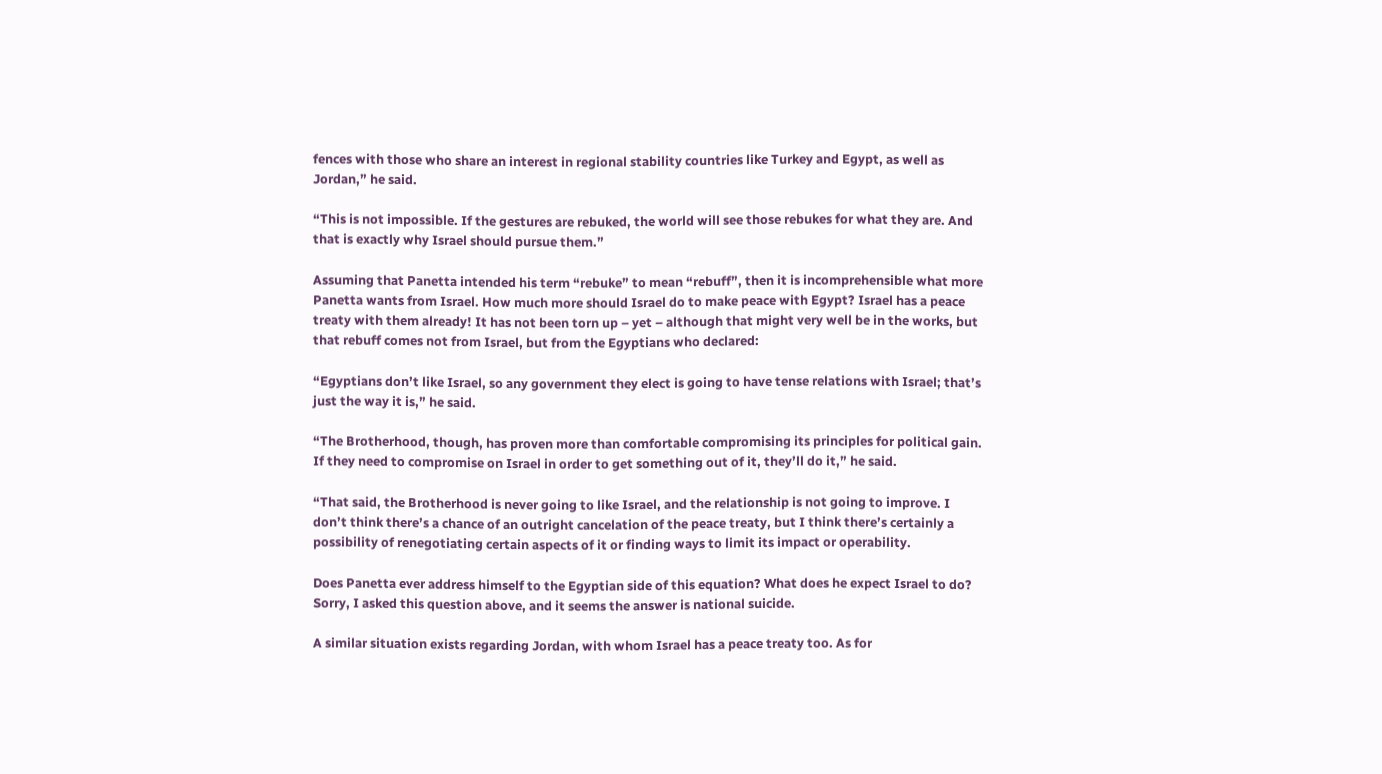fences with those who share an interest in regional stability countries like Turkey and Egypt, as well as Jordan,” he said.

“This is not impossible. If the gestures are rebuked, the world will see those rebukes for what they are. And that is exactly why Israel should pursue them.”

Assuming that Panetta intended his term “rebuke” to mean “rebuff”, then it is incomprehensible what more Panetta wants from Israel. How much more should Israel do to make peace with Egypt? Israel has a peace treaty with them already! It has not been torn up – yet – although that might very well be in the works, but that rebuff comes not from Israel, but from the Egyptians who declared:

“Egyptians don’t like Israel, so any government they elect is going to have tense relations with Israel; that’s just the way it is,” he said.

“The Brotherhood, though, has proven more than comfortable compromising its principles for political gain. If they need to compromise on Israel in order to get something out of it, they’ll do it,” he said.

“That said, the Brotherhood is never going to like Israel, and the relationship is not going to improve. I don’t think there’s a chance of an outright cancelation of the peace treaty, but I think there’s certainly a possibility of renegotiating certain aspects of it or finding ways to limit its impact or operability.

Does Panetta ever address himself to the Egyptian side of this equation? What does he expect Israel to do? Sorry, I asked this question above, and it seems the answer is national suicide.

A similar situation exists regarding Jordan, with whom Israel has a peace treaty too. As for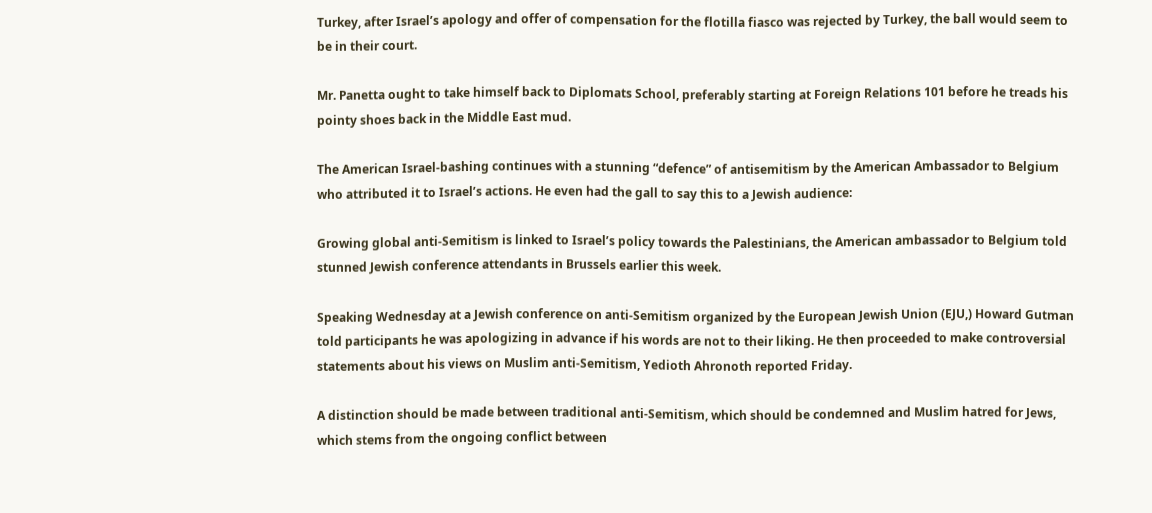Turkey, after Israel’s apology and offer of compensation for the flotilla fiasco was rejected by Turkey, the ball would seem to be in their court.

Mr. Panetta ought to take himself back to Diplomats School, preferably starting at Foreign Relations 101 before he treads his pointy shoes back in the Middle East mud.

The American Israel-bashing continues with a stunning “defence” of antisemitism by the American Ambassador to Belgium who attributed it to Israel’s actions. He even had the gall to say this to a Jewish audience:

Growing global anti-Semitism is linked to Israel’s policy towards the Palestinians, the American ambassador to Belgium told stunned Jewish conference attendants in Brussels earlier this week.

Speaking Wednesday at a Jewish conference on anti-Semitism organized by the European Jewish Union (EJU,) Howard Gutman told participants he was apologizing in advance if his words are not to their liking. He then proceeded to make controversial statements about his views on Muslim anti-Semitism, Yedioth Ahronoth reported Friday.

A distinction should be made between traditional anti-Semitism, which should be condemned and Muslim hatred for Jews, which stems from the ongoing conflict between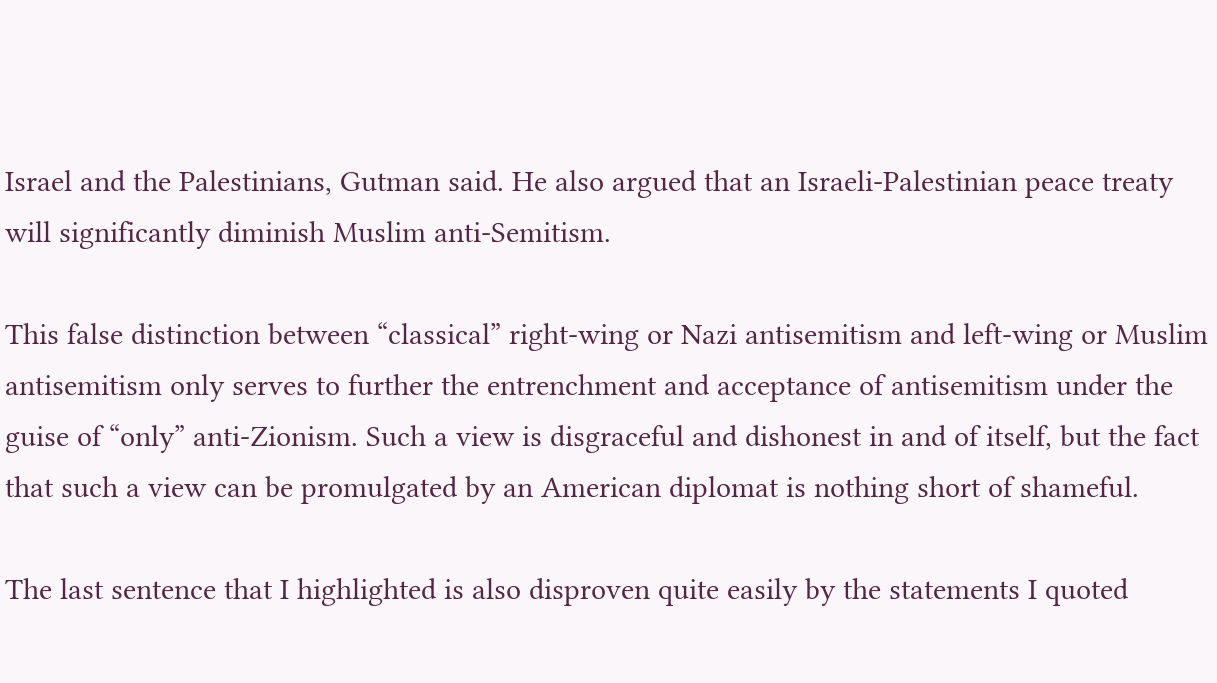Israel and the Palestinians, Gutman said. He also argued that an Israeli-Palestinian peace treaty will significantly diminish Muslim anti-Semitism.

This false distinction between “classical” right-wing or Nazi antisemitism and left-wing or Muslim antisemitism only serves to further the entrenchment and acceptance of antisemitism under the guise of “only” anti-Zionism. Such a view is disgraceful and dishonest in and of itself, but the fact that such a view can be promulgated by an American diplomat is nothing short of shameful.

The last sentence that I highlighted is also disproven quite easily by the statements I quoted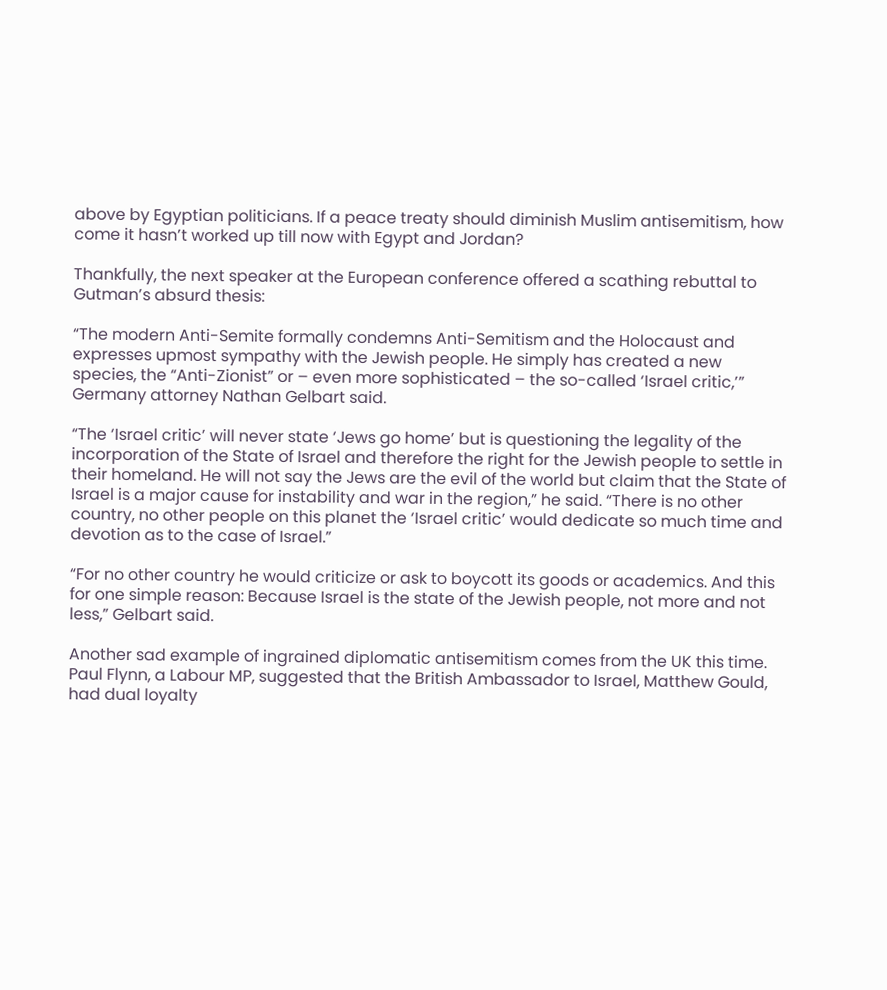above by Egyptian politicians. If a peace treaty should diminish Muslim antisemitism, how come it hasn’t worked up till now with Egypt and Jordan?

Thankfully, the next speaker at the European conference offered a scathing rebuttal to Gutman’s absurd thesis:

“The modern Anti-Semite formally condemns Anti-Semitism and the Holocaust and expresses upmost sympathy with the Jewish people. He simply has created a new species, the “Anti-Zionist” or – even more sophisticated – the so-called ‘Israel critic,’” Germany attorney Nathan Gelbart said.

“The ‘Israel critic’ will never state ‘Jews go home’ but is questioning the legality of the incorporation of the State of Israel and therefore the right for the Jewish people to settle in their homeland. He will not say the Jews are the evil of the world but claim that the State of Israel is a major cause for instability and war in the region,” he said. “There is no other country, no other people on this planet the ‘Israel critic’ would dedicate so much time and devotion as to the case of Israel.”

“For no other country he would criticize or ask to boycott its goods or academics. And this for one simple reason: Because Israel is the state of the Jewish people, not more and not less,” Gelbart said.

Another sad example of ingrained diplomatic antisemitism comes from the UK this time. Paul Flynn, a Labour MP, suggested that the British Ambassador to Israel, Matthew Gould, had dual loyalty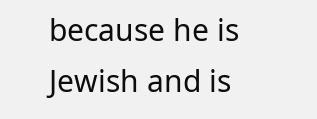because he is Jewish and is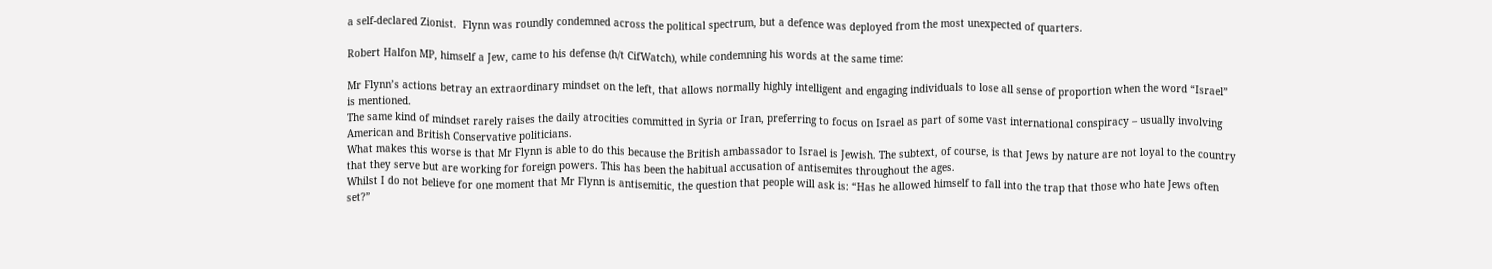a self-declared Zionist.  Flynn was roundly condemned across the political spectrum, but a defence was deployed from the most unexpected of quarters.

Robert Halfon MP, himself a Jew, came to his defense (h/t CifWatch), while condemning his words at the same time:

Mr Flynn’s actions betray an extraordinary mindset on the left, that allows normally highly intelligent and engaging individuals to lose all sense of proportion when the word “Israel” is mentioned.
The same kind of mindset rarely raises the daily atrocities committed in Syria or Iran, preferring to focus on Israel as part of some vast international conspiracy – usually involving American and British Conservative politicians.
What makes this worse is that Mr Flynn is able to do this because the British ambassador to Israel is Jewish. The subtext, of course, is that Jews by nature are not loyal to the country that they serve but are working for foreign powers. This has been the habitual accusation of antisemites throughout the ages.
Whilst I do not believe for one moment that Mr Flynn is antisemitic, the question that people will ask is: “Has he allowed himself to fall into the trap that those who hate Jews often set?”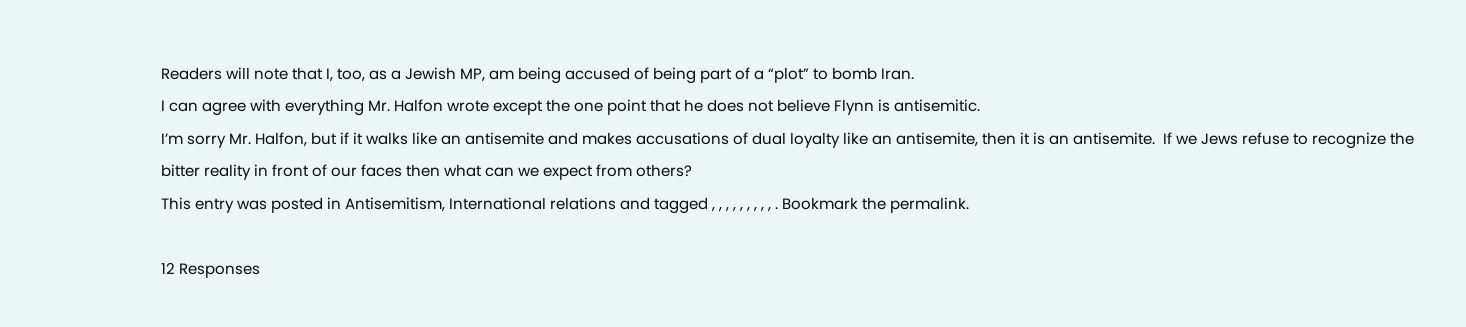Readers will note that I, too, as a Jewish MP, am being accused of being part of a “plot” to bomb Iran.
I can agree with everything Mr. Halfon wrote except the one point that he does not believe Flynn is antisemitic.
I’m sorry Mr. Halfon, but if it walks like an antisemite and makes accusations of dual loyalty like an antisemite, then it is an antisemite.  If we Jews refuse to recognize the bitter reality in front of our faces then what can we expect from others?
This entry was posted in Antisemitism, International relations and tagged , , , , , , , , , . Bookmark the permalink.

12 Responses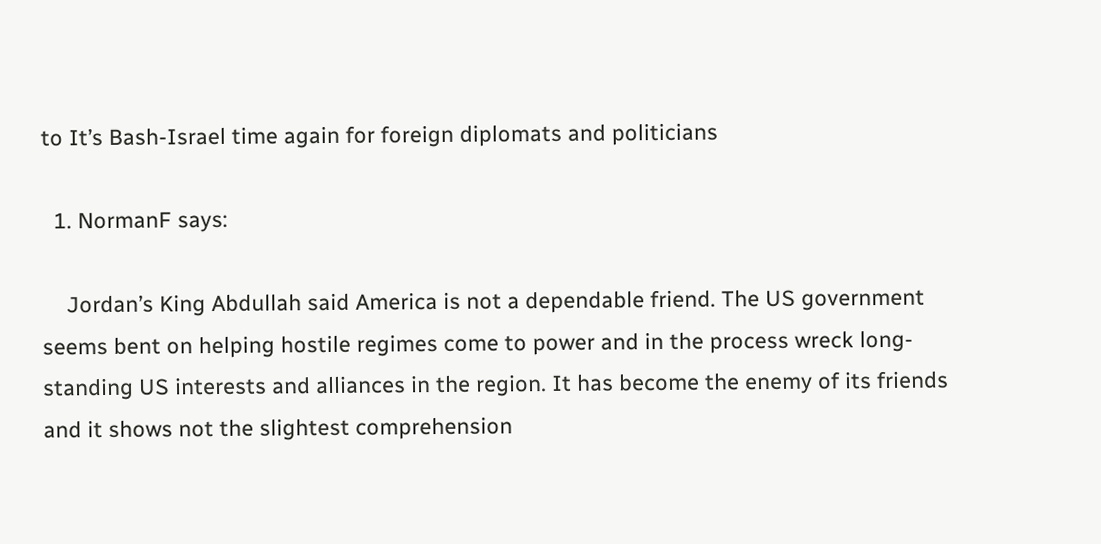to It’s Bash-Israel time again for foreign diplomats and politicians

  1. NormanF says:

    Jordan’s King Abdullah said America is not a dependable friend. The US government seems bent on helping hostile regimes come to power and in the process wreck long-standing US interests and alliances in the region. It has become the enemy of its friends and it shows not the slightest comprehension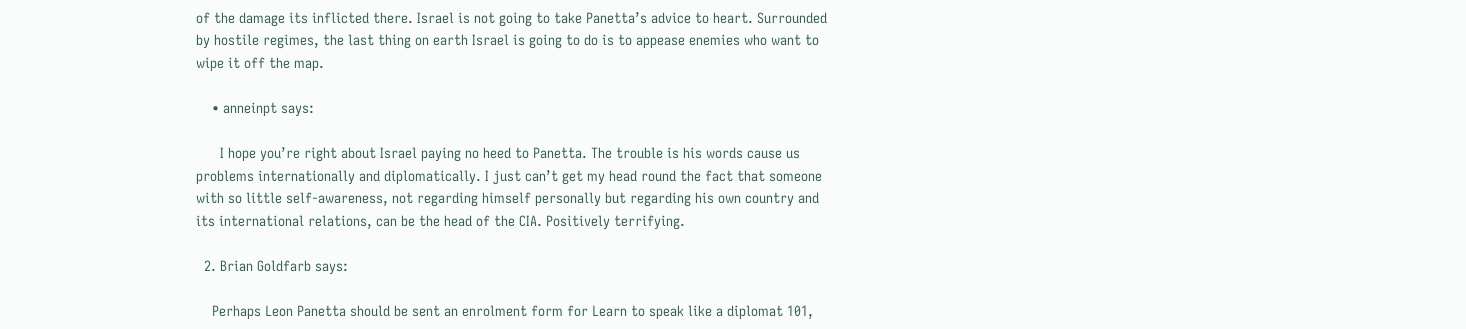of the damage its inflicted there. Israel is not going to take Panetta’s advice to heart. Surrounded by hostile regimes, the last thing on earth Israel is going to do is to appease enemies who want to wipe it off the map.

    • anneinpt says:

      I hope you’re right about Israel paying no heed to Panetta. The trouble is his words cause us problems internationally and diplomatically. I just can’t get my head round the fact that someone with so little self-awareness, not regarding himself personally but regarding his own country and its international relations, can be the head of the CIA. Positively terrifying.

  2. Brian Goldfarb says:

    Perhaps Leon Panetta should be sent an enrolment form for Learn to speak like a diplomat 101,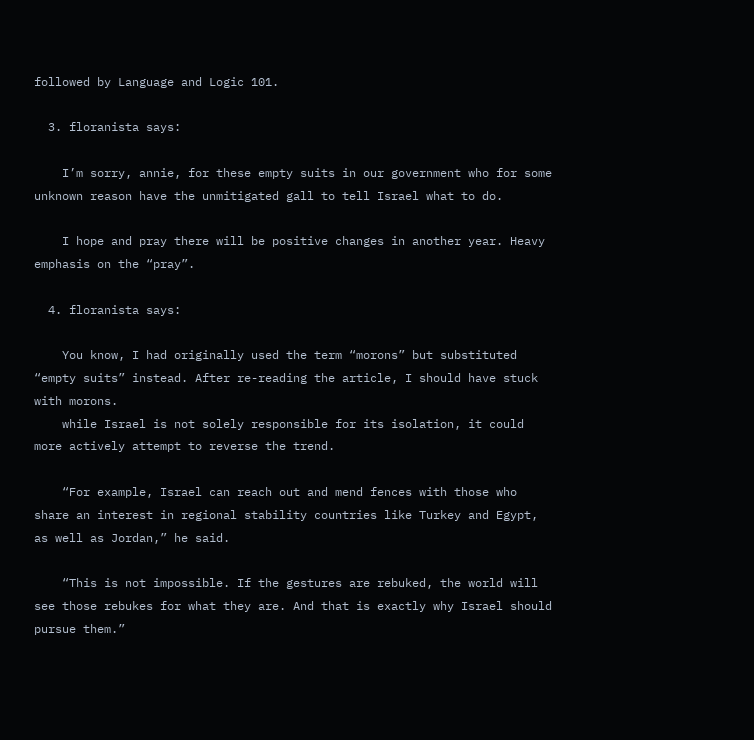followed by Language and Logic 101.

  3. floranista says:

    I’m sorry, annie, for these empty suits in our government who for some unknown reason have the unmitigated gall to tell Israel what to do.

    I hope and pray there will be positive changes in another year. Heavy emphasis on the “pray”.

  4. floranista says:

    You know, I had originally used the term “morons” but substituted “empty suits” instead. After re-reading the article, I should have stuck with morons.
    while Israel is not solely responsible for its isolation, it could more actively attempt to reverse the trend.

    “For example, Israel can reach out and mend fences with those who share an interest in regional stability countries like Turkey and Egypt, as well as Jordan,” he said.

    “This is not impossible. If the gestures are rebuked, the world will see those rebukes for what they are. And that is exactly why Israel should pursue them.”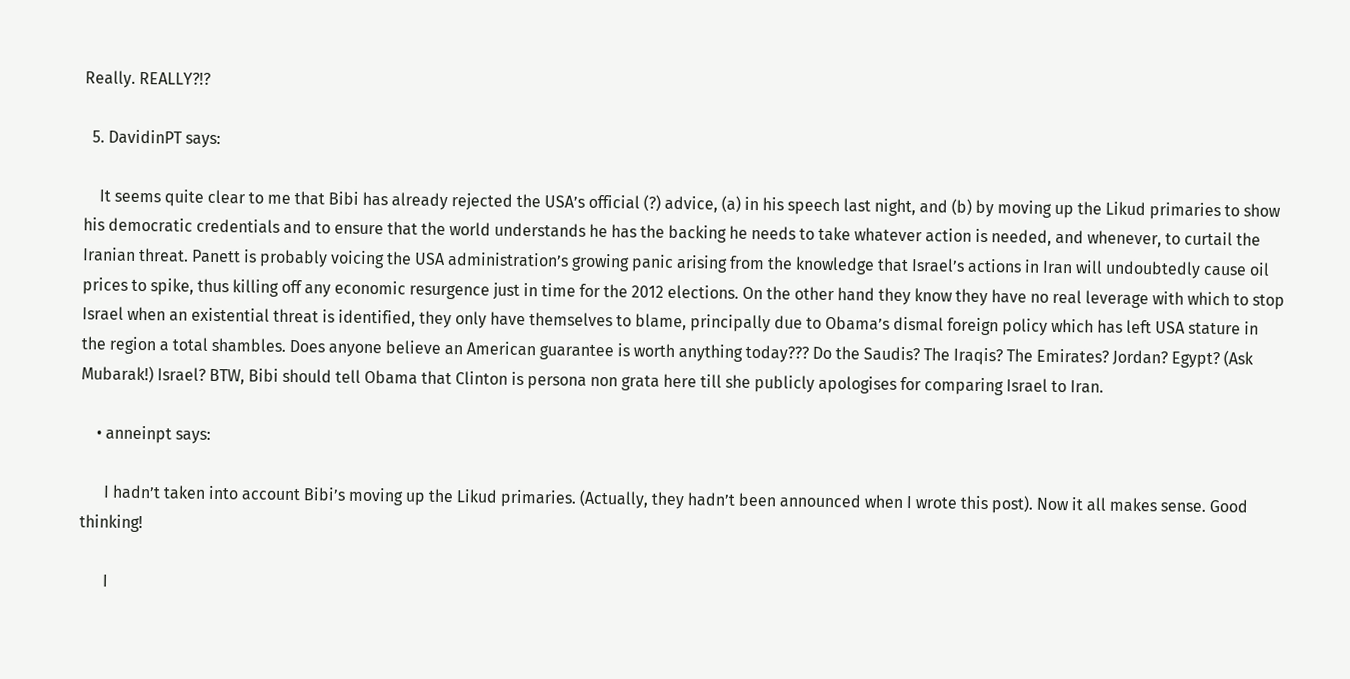Really. REALLY?!?

  5. DavidinPT says:

    It seems quite clear to me that Bibi has already rejected the USA’s official (?) advice, (a) in his speech last night, and (b) by moving up the Likud primaries to show his democratic credentials and to ensure that the world understands he has the backing he needs to take whatever action is needed, and whenever, to curtail the Iranian threat. Panett is probably voicing the USA administration’s growing panic arising from the knowledge that Israel’s actions in Iran will undoubtedly cause oil prices to spike, thus killing off any economic resurgence just in time for the 2012 elections. On the other hand they know they have no real leverage with which to stop Israel when an existential threat is identified, they only have themselves to blame, principally due to Obama’s dismal foreign policy which has left USA stature in the region a total shambles. Does anyone believe an American guarantee is worth anything today??? Do the Saudis? The Iraqis? The Emirates? Jordan? Egypt? (Ask Mubarak!) Israel? BTW, Bibi should tell Obama that Clinton is persona non grata here till she publicly apologises for comparing Israel to Iran.

    • anneinpt says:

      I hadn’t taken into account Bibi’s moving up the Likud primaries. (Actually, they hadn’t been announced when I wrote this post). Now it all makes sense. Good thinking!

      I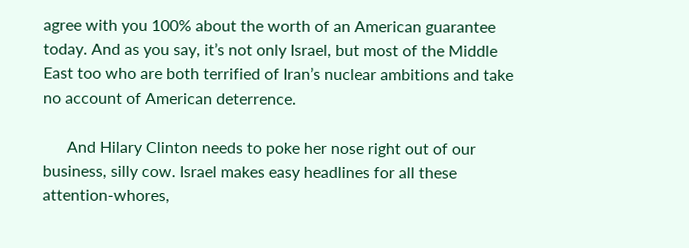agree with you 100% about the worth of an American guarantee today. And as you say, it’s not only Israel, but most of the Middle East too who are both terrified of Iran’s nuclear ambitions and take no account of American deterrence.

      And Hilary Clinton needs to poke her nose right out of our business, silly cow. Israel makes easy headlines for all these attention-whores,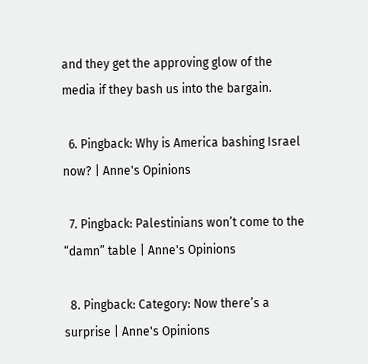and they get the approving glow of the media if they bash us into the bargain.

  6. Pingback: Why is America bashing Israel now? | Anne's Opinions

  7. Pingback: Palestinians won’t come to the “damn” table | Anne's Opinions

  8. Pingback: Category: Now there’s a surprise | Anne's Opinions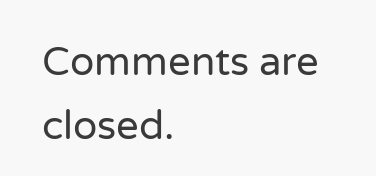Comments are closed.